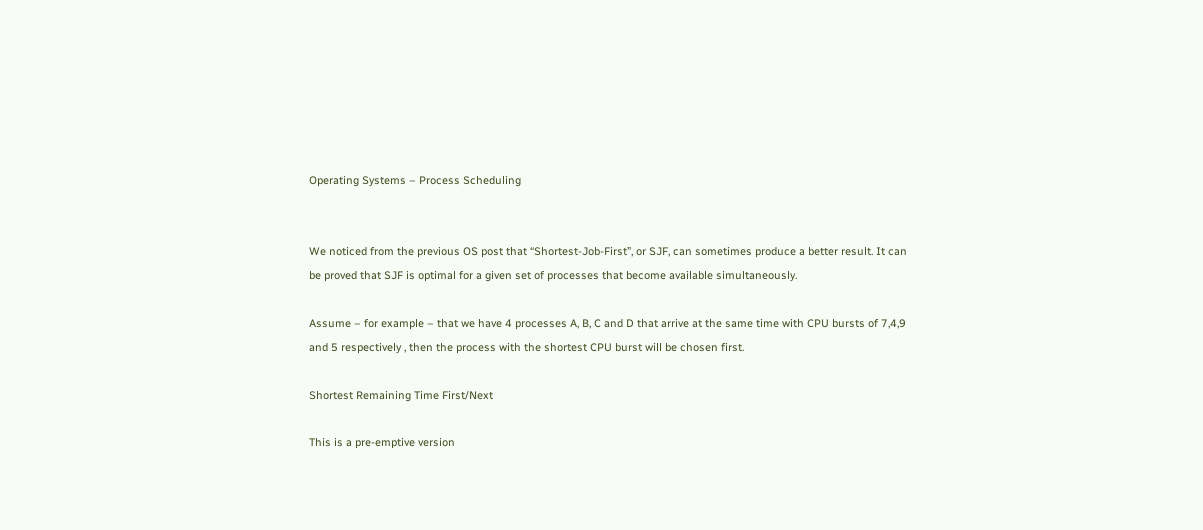Operating Systems – Process Scheduling


We noticed from the previous OS post that “Shortest-Job-First”, or SJF, can sometimes produce a better result. It can be proved that SJF is optimal for a given set of processes that become available simultaneously.

Assume – for example – that we have 4 processes A, B, C and D that arrive at the same time with CPU bursts of 7,4,9 and 5 respectively , then the process with the shortest CPU burst will be chosen first.

Shortest Remaining Time First/Next

This is a pre-emptive version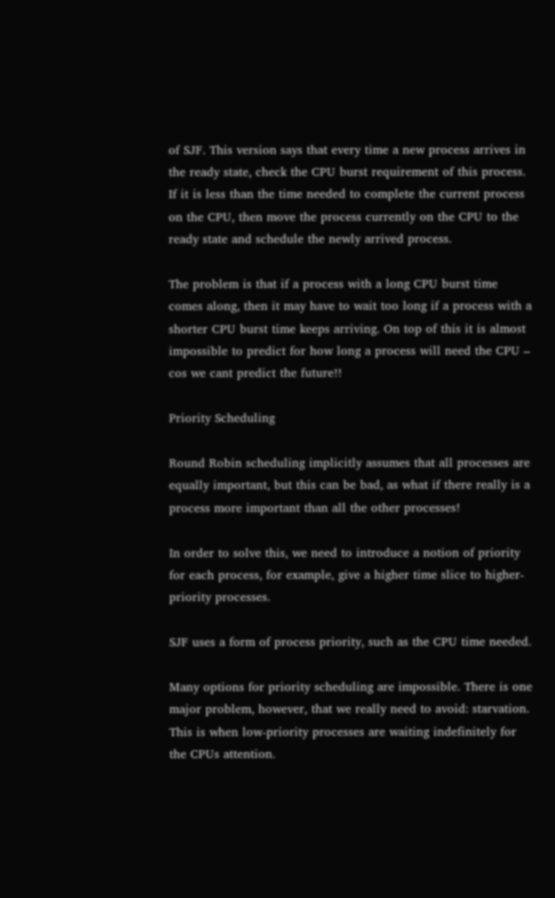of SJF. This version says that every time a new process arrives in the ready state, check the CPU burst requirement of this process. If it is less than the time needed to complete the current process on the CPU, then move the process currently on the CPU to the ready state and schedule the newly arrived process.

The problem is that if a process with a long CPU burst time comes along, then it may have to wait too long if a process with a shorter CPU burst time keeps arriving. On top of this it is almost impossible to predict for how long a process will need the CPU – cos we cant predict the future!!

Priority Scheduling

Round Robin scheduling implicitly assumes that all processes are equally important, but this can be bad, as what if there really is a process more important than all the other processes!

In order to solve this, we need to introduce a notion of priority for each process, for example, give a higher time slice to higher-priority processes.

SJF uses a form of process priority, such as the CPU time needed.

Many options for priority scheduling are impossible. There is one major problem, however, that we really need to avoid: starvation. This is when low-priority processes are waiting indefinitely for the CPUs attention.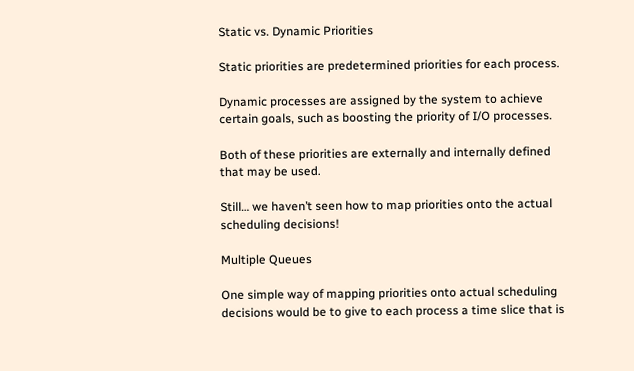Static vs. Dynamic Priorities

Static priorities are predetermined priorities for each process.

Dynamic processes are assigned by the system to achieve certain goals, such as boosting the priority of I/O processes.

Both of these priorities are externally and internally defined that may be used.

Still… we haven’t seen how to map priorities onto the actual scheduling decisions!

Multiple Queues

One simple way of mapping priorities onto actual scheduling decisions would be to give to each process a time slice that is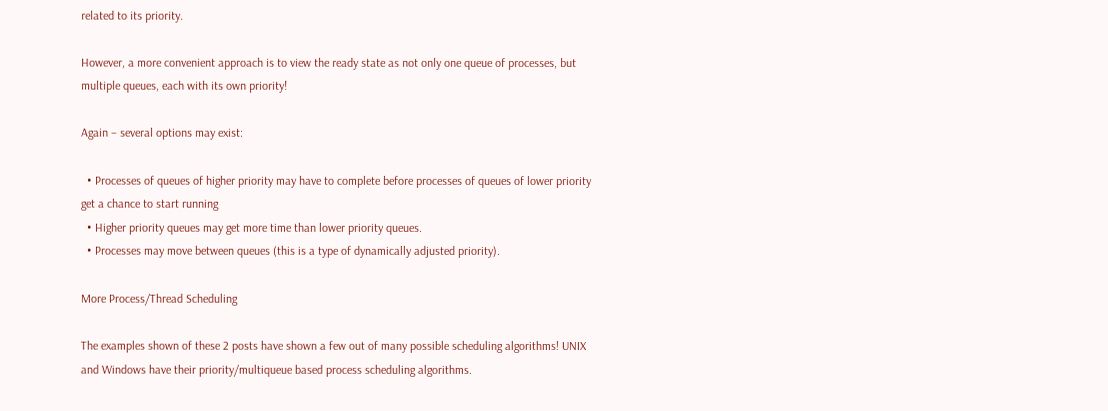related to its priority.

However, a more convenient approach is to view the ready state as not only one queue of processes, but multiple queues, each with its own priority!

Again – several options may exist:

  • Processes of queues of higher priority may have to complete before processes of queues of lower priority get a chance to start running
  • Higher priority queues may get more time than lower priority queues.
  • Processes may move between queues (this is a type of dynamically adjusted priority).

More Process/Thread Scheduling

The examples shown of these 2 posts have shown a few out of many possible scheduling algorithms! UNIX and Windows have their priority/multiqueue based process scheduling algorithms.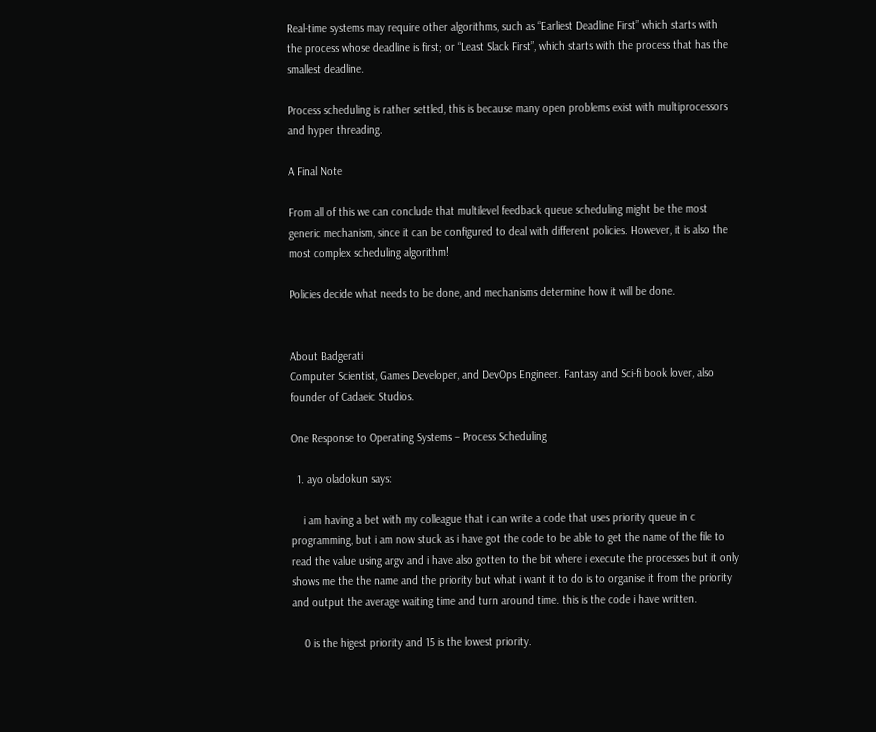Real-time systems may require other algorithms, such as “Earliest Deadline First” which starts with the process whose deadline is first; or “Least Slack First”, which starts with the process that has the smallest deadline.

Process scheduling is rather settled, this is because many open problems exist with multiprocessors and hyper threading.

A Final Note

From all of this we can conclude that multilevel feedback queue scheduling might be the most generic mechanism, since it can be configured to deal with different policies. However, it is also the most complex scheduling algorithm!

Policies decide what needs to be done, and mechanisms determine how it will be done.


About Badgerati
Computer Scientist, Games Developer, and DevOps Engineer. Fantasy and Sci-fi book lover, also founder of Cadaeic Studios.

One Response to Operating Systems – Process Scheduling

  1. ayo oladokun says:

    i am having a bet with my colleague that i can write a code that uses priority queue in c programming, but i am now stuck as i have got the code to be able to get the name of the file to read the value using argv and i have also gotten to the bit where i execute the processes but it only shows me the the name and the priority but what i want it to do is to organise it from the priority and output the average waiting time and turn around time. this is the code i have written.

    0 is the higest priority and 15 is the lowest priority.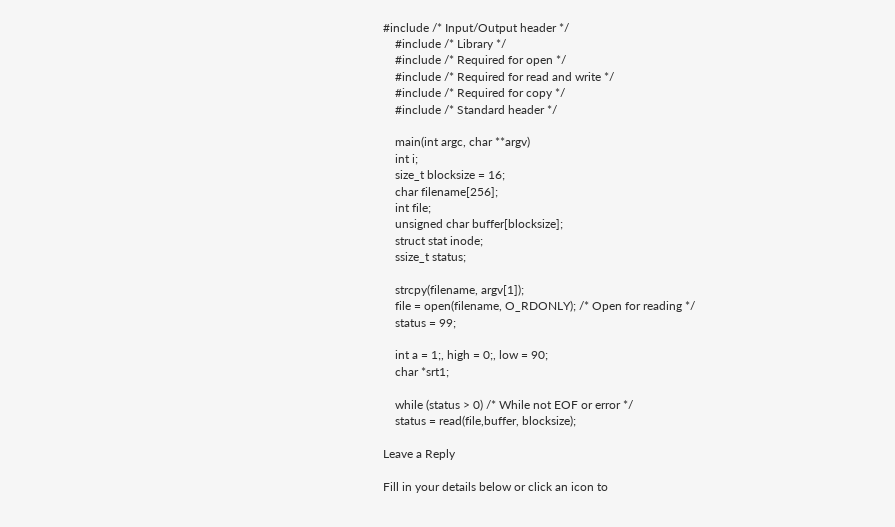#include /* Input/Output header */
    #include /* Library */
    #include /* Required for open */
    #include /* Required for read and write */
    #include /* Required for copy */
    #include /* Standard header */

    main(int argc, char **argv)
    int i;
    size_t blocksize = 16;
    char filename[256];
    int file;
    unsigned char buffer[blocksize];
    struct stat inode;
    ssize_t status;

    strcpy(filename, argv[1]);
    file = open(filename, O_RDONLY); /* Open for reading */
    status = 99;

    int a = 1;, high = 0;, low = 90;
    char *srt1;

    while (status > 0) /* While not EOF or error */
    status = read(file,buffer, blocksize);

Leave a Reply

Fill in your details below or click an icon to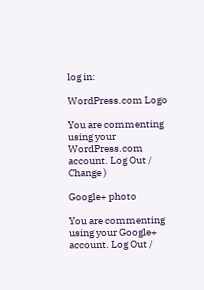log in:

WordPress.com Logo

You are commenting using your WordPress.com account. Log Out /  Change )

Google+ photo

You are commenting using your Google+ account. Log Out /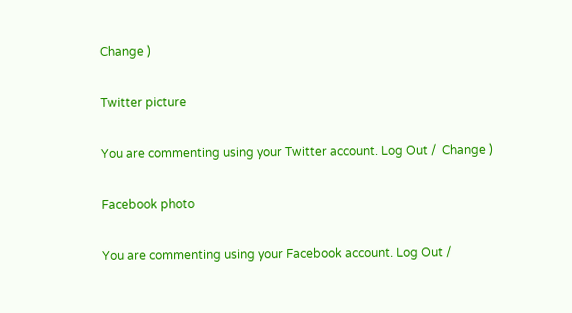Change )

Twitter picture

You are commenting using your Twitter account. Log Out /  Change )

Facebook photo

You are commenting using your Facebook account. Log Out /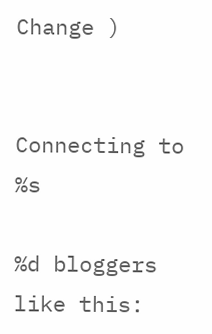Change )


Connecting to %s

%d bloggers like this: